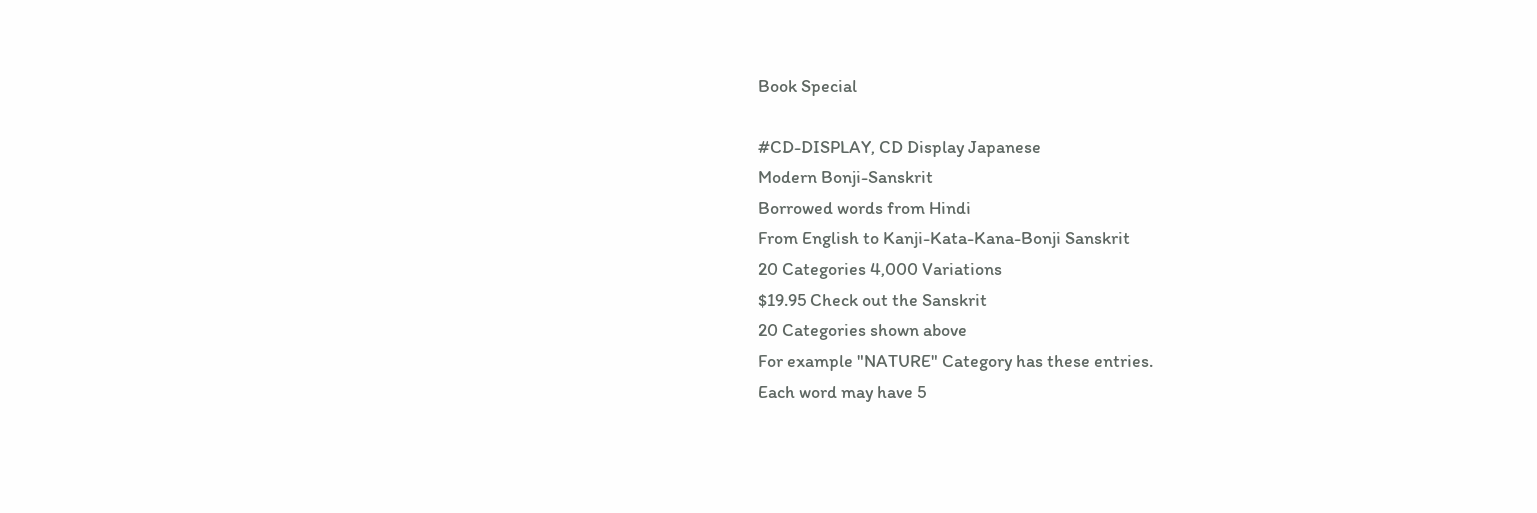Book Special

#CD-DISPLAY, CD Display Japanese
Modern Bonji-Sanskrit
Borrowed words from Hindi
From English to Kanji-Kata-Kana-Bonji Sanskrit
20 Categories 4,000 Variations
$19.95 Check out the Sanskrit
20 Categories shown above
For example "NATURE" Category has these entries.
Each word may have 5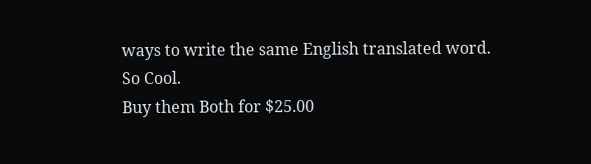ways to write the same English translated word.
So Cool.
Buy them Both for $25.00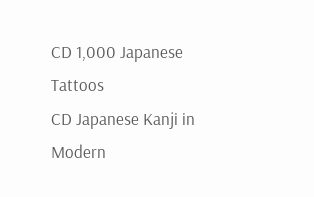CD 1,000 Japanese Tattoos
CD Japanese Kanji in Modern